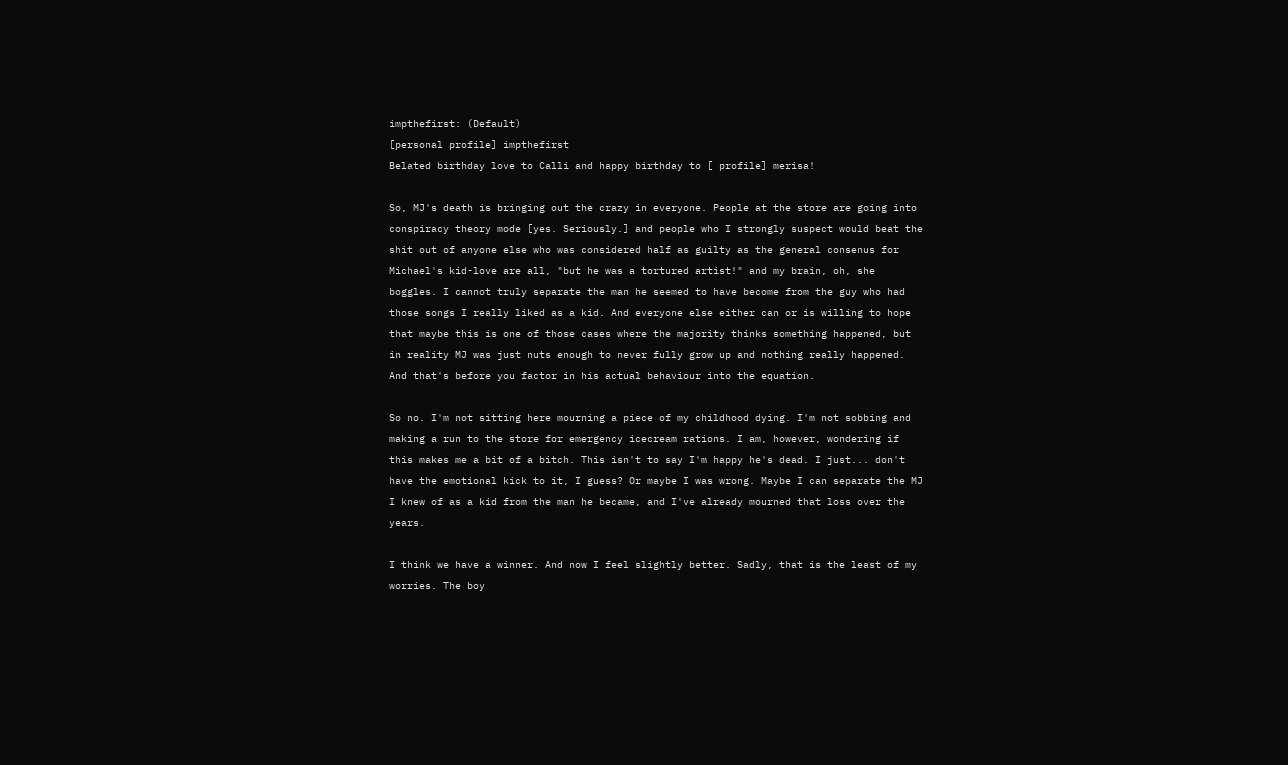impthefirst: (Default)
[personal profile] impthefirst
Belated birthday love to Calli and happy birthday to [ profile] merisa!

So, MJ's death is bringing out the crazy in everyone. People at the store are going into conspiracy theory mode [yes. Seriously.] and people who I strongly suspect would beat the shit out of anyone else who was considered half as guilty as the general consenus for Michael's kid-love are all, "but he was a tortured artist!" and my brain, oh, she boggles. I cannot truly separate the man he seemed to have become from the guy who had those songs I really liked as a kid. And everyone else either can or is willing to hope that maybe this is one of those cases where the majority thinks something happened, but in reality MJ was just nuts enough to never fully grow up and nothing really happened. And that's before you factor in his actual behaviour into the equation.

So no. I'm not sitting here mourning a piece of my childhood dying. I'm not sobbing and making a run to the store for emergency icecream rations. I am, however, wondering if this makes me a bit of a bitch. This isn't to say I'm happy he's dead. I just... don't have the emotional kick to it, I guess? Or maybe I was wrong. Maybe I can separate the MJ I knew of as a kid from the man he became, and I've already mourned that loss over the years.

I think we have a winner. And now I feel slightly better. Sadly, that is the least of my worries. The boy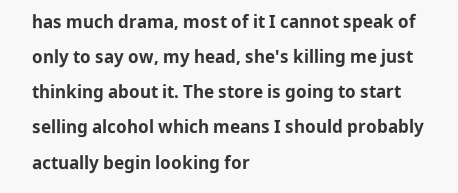has much drama, most of it I cannot speak of only to say ow, my head, she's killing me just thinking about it. The store is going to start selling alcohol which means I should probably actually begin looking for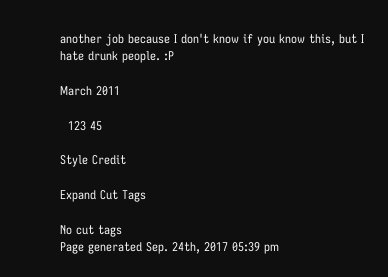another job because I don't know if you know this, but I hate drunk people. :P

March 2011

  123 45

Style Credit

Expand Cut Tags

No cut tags
Page generated Sep. 24th, 2017 05:39 pm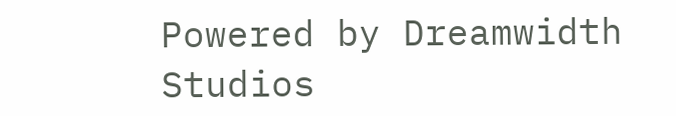Powered by Dreamwidth Studios